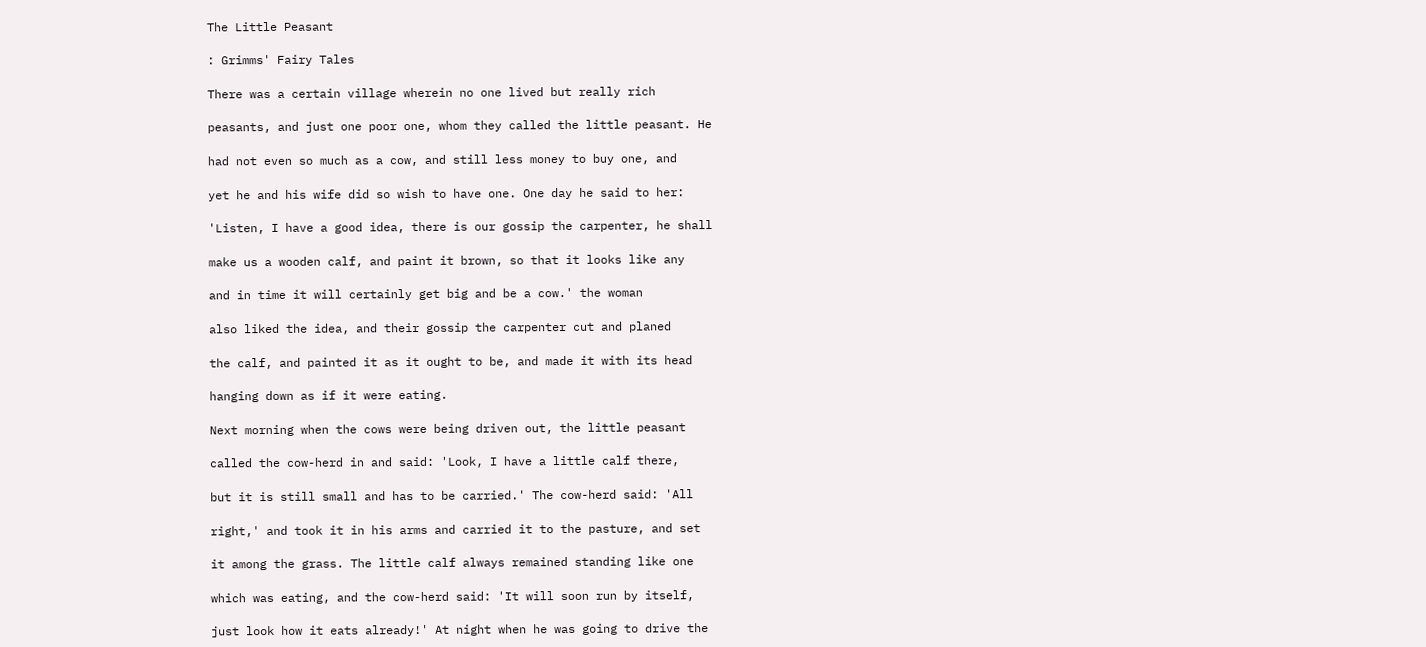The Little Peasant

: Grimms' Fairy Tales

There was a certain village wherein no one lived but really rich

peasants, and just one poor one, whom they called the little peasant. He

had not even so much as a cow, and still less money to buy one, and

yet he and his wife did so wish to have one. One day he said to her:

'Listen, I have a good idea, there is our gossip the carpenter, he shall

make us a wooden calf, and paint it brown, so that it looks like any

and in time it will certainly get big and be a cow.' the woman

also liked the idea, and their gossip the carpenter cut and planed

the calf, and painted it as it ought to be, and made it with its head

hanging down as if it were eating.

Next morning when the cows were being driven out, the little peasant

called the cow-herd in and said: 'Look, I have a little calf there,

but it is still small and has to be carried.' The cow-herd said: 'All

right,' and took it in his arms and carried it to the pasture, and set

it among the grass. The little calf always remained standing like one

which was eating, and the cow-herd said: 'It will soon run by itself,

just look how it eats already!' At night when he was going to drive the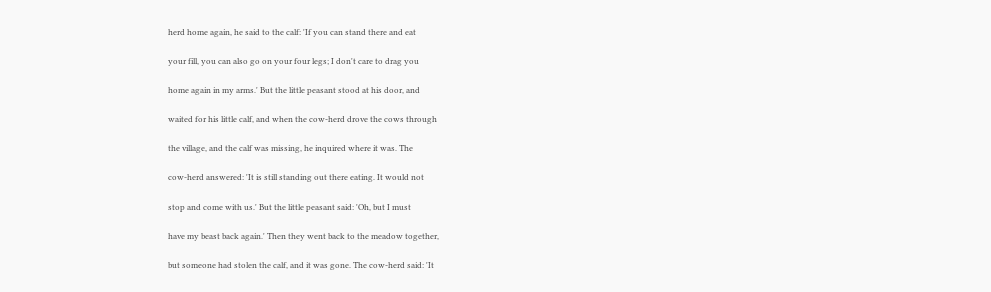herd home again, he said to the calf: 'If you can stand there and eat

your fill, you can also go on your four legs; I don't care to drag you

home again in my arms.' But the little peasant stood at his door, and

waited for his little calf, and when the cow-herd drove the cows through

the village, and the calf was missing, he inquired where it was. The

cow-herd answered: 'It is still standing out there eating. It would not

stop and come with us.' But the little peasant said: 'Oh, but I must

have my beast back again.' Then they went back to the meadow together,

but someone had stolen the calf, and it was gone. The cow-herd said: 'It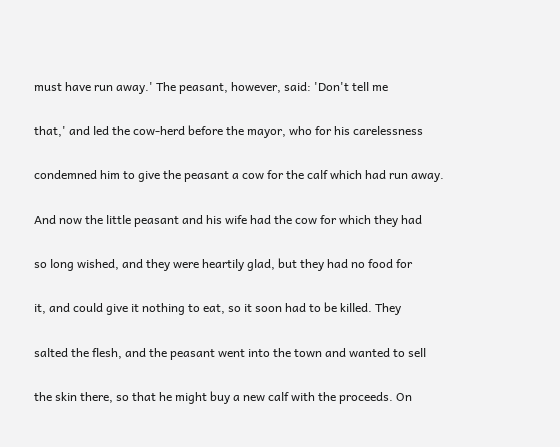must have run away.' The peasant, however, said: 'Don't tell me

that,' and led the cow-herd before the mayor, who for his carelessness

condemned him to give the peasant a cow for the calf which had run away.

And now the little peasant and his wife had the cow for which they had

so long wished, and they were heartily glad, but they had no food for

it, and could give it nothing to eat, so it soon had to be killed. They

salted the flesh, and the peasant went into the town and wanted to sell

the skin there, so that he might buy a new calf with the proceeds. On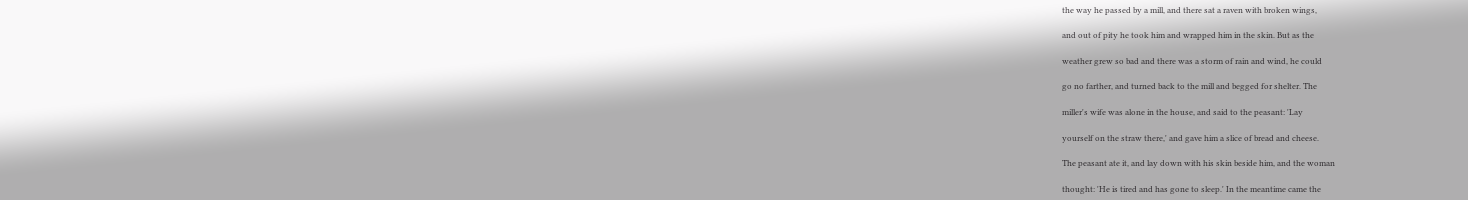the way he passed by a mill, and there sat a raven with broken wings,

and out of pity he took him and wrapped him in the skin. But as the

weather grew so bad and there was a storm of rain and wind, he could

go no farther, and turned back to the mill and begged for shelter. The

miller's wife was alone in the house, and said to the peasant: 'Lay

yourself on the straw there,' and gave him a slice of bread and cheese.

The peasant ate it, and lay down with his skin beside him, and the woman

thought: 'He is tired and has gone to sleep.' In the meantime came the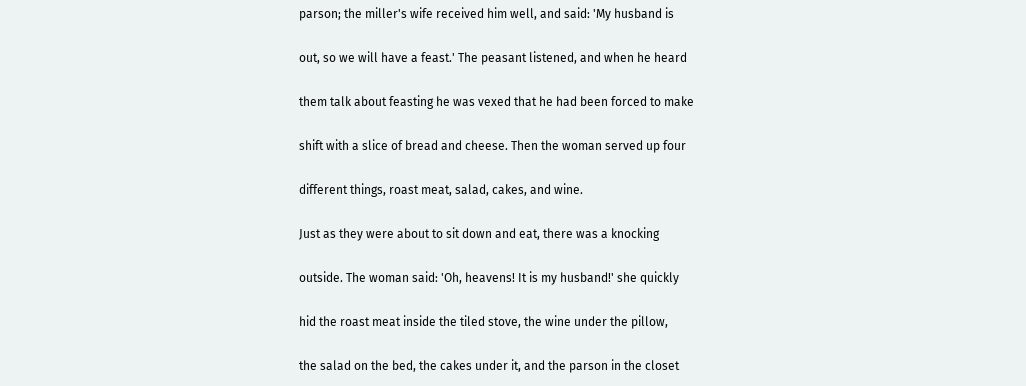parson; the miller's wife received him well, and said: 'My husband is

out, so we will have a feast.' The peasant listened, and when he heard

them talk about feasting he was vexed that he had been forced to make

shift with a slice of bread and cheese. Then the woman served up four

different things, roast meat, salad, cakes, and wine.

Just as they were about to sit down and eat, there was a knocking

outside. The woman said: 'Oh, heavens! It is my husband!' she quickly

hid the roast meat inside the tiled stove, the wine under the pillow,

the salad on the bed, the cakes under it, and the parson in the closet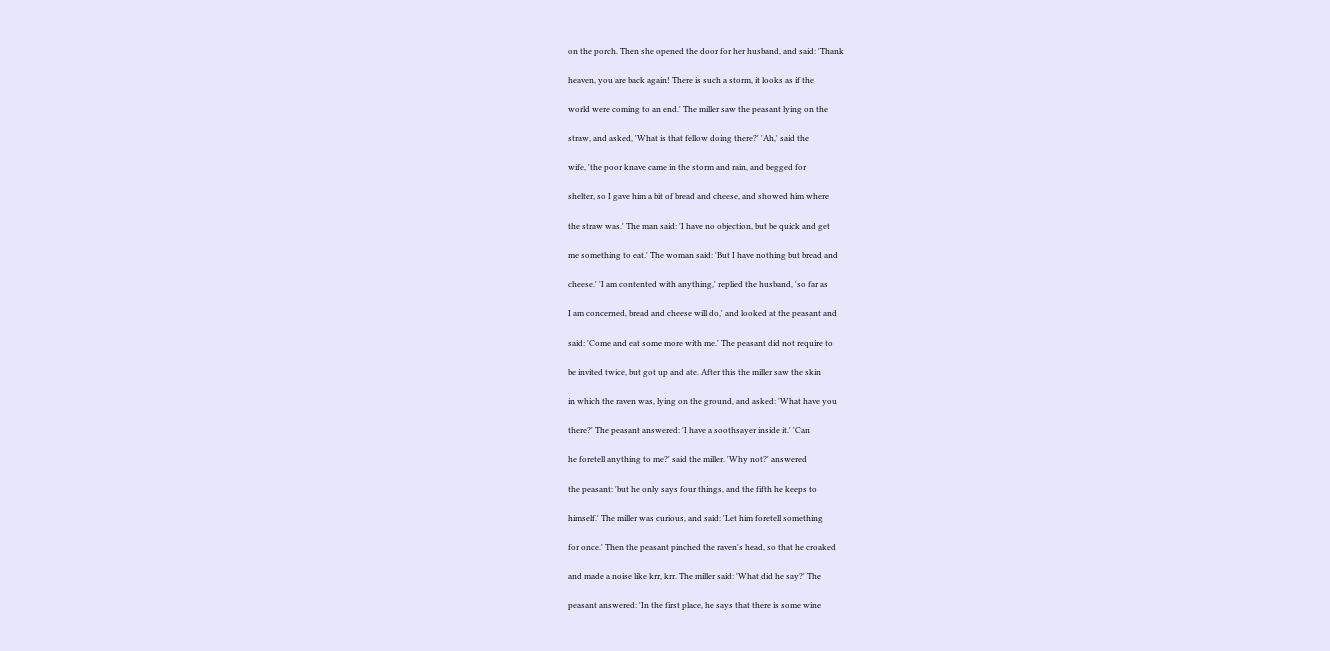on the porch. Then she opened the door for her husband, and said: 'Thank

heaven, you are back again! There is such a storm, it looks as if the

world were coming to an end.' The miller saw the peasant lying on the

straw, and asked, 'What is that fellow doing there?' 'Ah,' said the

wife, 'the poor knave came in the storm and rain, and begged for

shelter, so I gave him a bit of bread and cheese, and showed him where

the straw was.' The man said: 'I have no objection, but be quick and get

me something to eat.' The woman said: 'But I have nothing but bread and

cheese.' 'I am contented with anything,' replied the husband, 'so far as

I am concerned, bread and cheese will do,' and looked at the peasant and

said: 'Come and eat some more with me.' The peasant did not require to

be invited twice, but got up and ate. After this the miller saw the skin

in which the raven was, lying on the ground, and asked: 'What have you

there?' The peasant answered: 'I have a soothsayer inside it.' 'Can

he foretell anything to me?' said the miller. 'Why not?' answered

the peasant: 'but he only says four things, and the fifth he keeps to

himself.' The miller was curious, and said: 'Let him foretell something

for once.' Then the peasant pinched the raven's head, so that he croaked

and made a noise like krr, krr. The miller said: 'What did he say?' The

peasant answered: 'In the first place, he says that there is some wine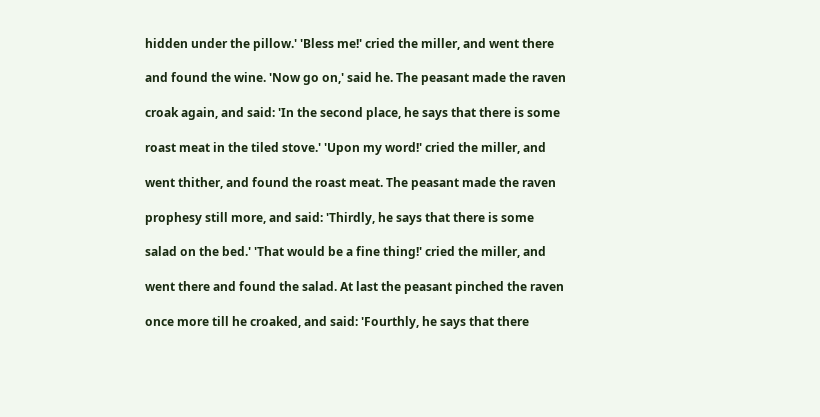hidden under the pillow.' 'Bless me!' cried the miller, and went there

and found the wine. 'Now go on,' said he. The peasant made the raven

croak again, and said: 'In the second place, he says that there is some

roast meat in the tiled stove.' 'Upon my word!' cried the miller, and

went thither, and found the roast meat. The peasant made the raven

prophesy still more, and said: 'Thirdly, he says that there is some

salad on the bed.' 'That would be a fine thing!' cried the miller, and

went there and found the salad. At last the peasant pinched the raven

once more till he croaked, and said: 'Fourthly, he says that there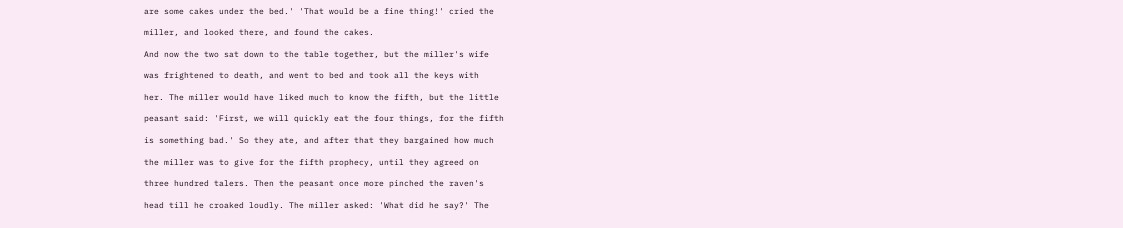are some cakes under the bed.' 'That would be a fine thing!' cried the

miller, and looked there, and found the cakes.

And now the two sat down to the table together, but the miller's wife

was frightened to death, and went to bed and took all the keys with

her. The miller would have liked much to know the fifth, but the little

peasant said: 'First, we will quickly eat the four things, for the fifth

is something bad.' So they ate, and after that they bargained how much

the miller was to give for the fifth prophecy, until they agreed on

three hundred talers. Then the peasant once more pinched the raven's

head till he croaked loudly. The miller asked: 'What did he say?' The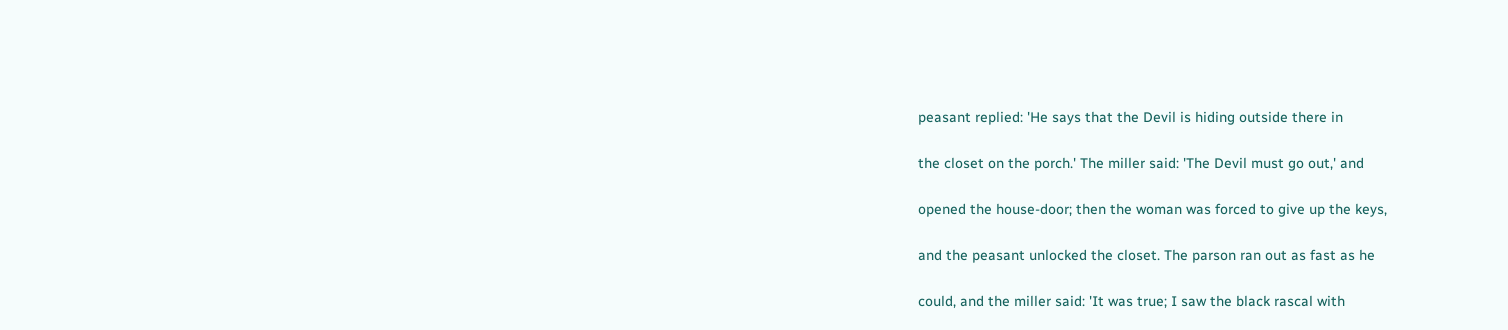peasant replied: 'He says that the Devil is hiding outside there in

the closet on the porch.' The miller said: 'The Devil must go out,' and

opened the house-door; then the woman was forced to give up the keys,

and the peasant unlocked the closet. The parson ran out as fast as he

could, and the miller said: 'It was true; I saw the black rascal with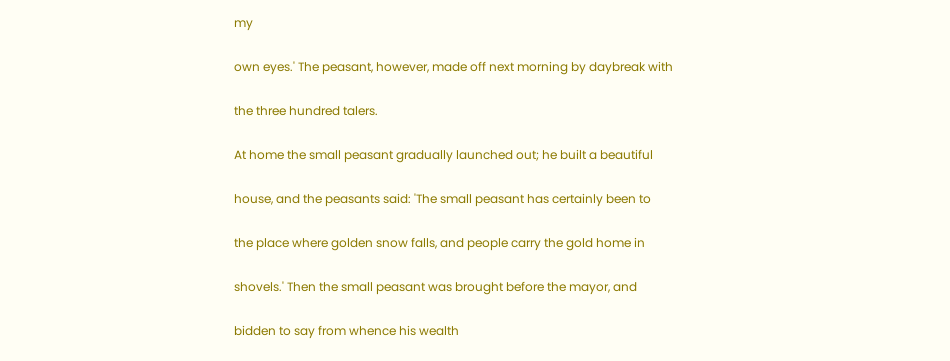my

own eyes.' The peasant, however, made off next morning by daybreak with

the three hundred talers.

At home the small peasant gradually launched out; he built a beautiful

house, and the peasants said: 'The small peasant has certainly been to

the place where golden snow falls, and people carry the gold home in

shovels.' Then the small peasant was brought before the mayor, and

bidden to say from whence his wealth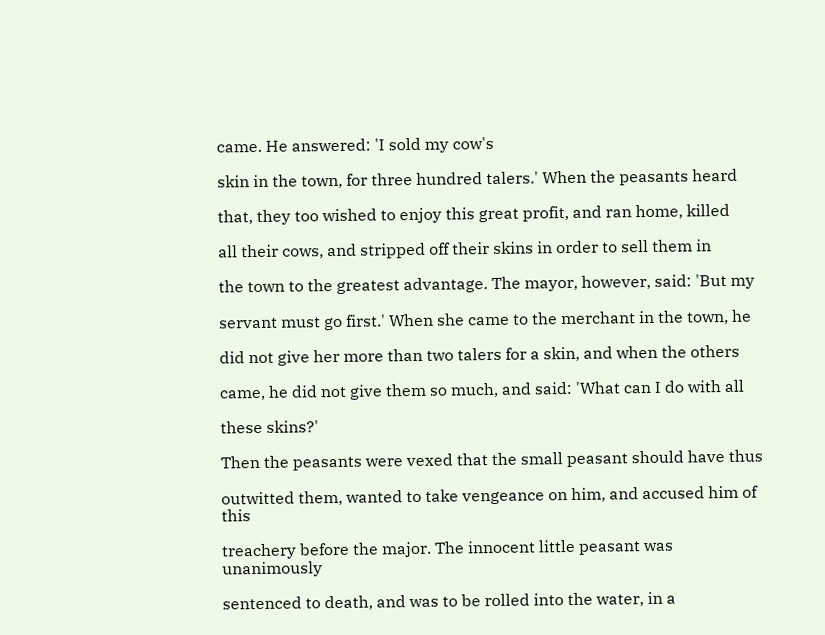came. He answered: 'I sold my cow's

skin in the town, for three hundred talers.' When the peasants heard

that, they too wished to enjoy this great profit, and ran home, killed

all their cows, and stripped off their skins in order to sell them in

the town to the greatest advantage. The mayor, however, said: 'But my

servant must go first.' When she came to the merchant in the town, he

did not give her more than two talers for a skin, and when the others

came, he did not give them so much, and said: 'What can I do with all

these skins?'

Then the peasants were vexed that the small peasant should have thus

outwitted them, wanted to take vengeance on him, and accused him of this

treachery before the major. The innocent little peasant was unanimously

sentenced to death, and was to be rolled into the water, in a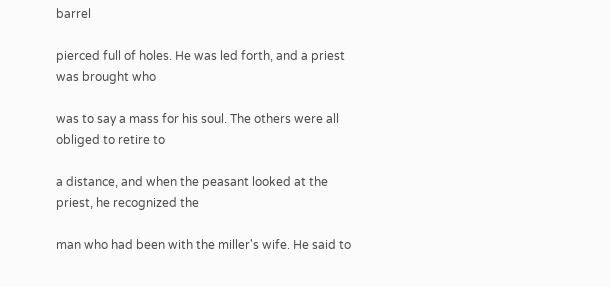barrel

pierced full of holes. He was led forth, and a priest was brought who

was to say a mass for his soul. The others were all obliged to retire to

a distance, and when the peasant looked at the priest, he recognized the

man who had been with the miller's wife. He said to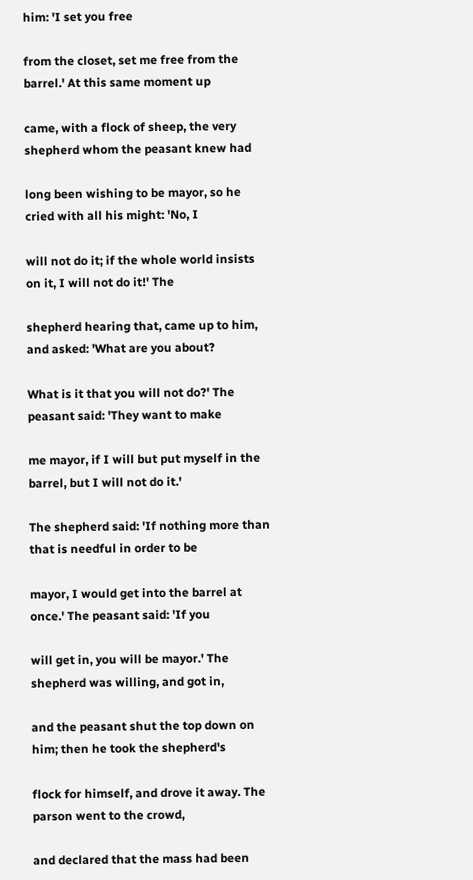him: 'I set you free

from the closet, set me free from the barrel.' At this same moment up

came, with a flock of sheep, the very shepherd whom the peasant knew had

long been wishing to be mayor, so he cried with all his might: 'No, I

will not do it; if the whole world insists on it, I will not do it!' The

shepherd hearing that, came up to him, and asked: 'What are you about?

What is it that you will not do?' The peasant said: 'They want to make

me mayor, if I will but put myself in the barrel, but I will not do it.'

The shepherd said: 'If nothing more than that is needful in order to be

mayor, I would get into the barrel at once.' The peasant said: 'If you

will get in, you will be mayor.' The shepherd was willing, and got in,

and the peasant shut the top down on him; then he took the shepherd's

flock for himself, and drove it away. The parson went to the crowd,

and declared that the mass had been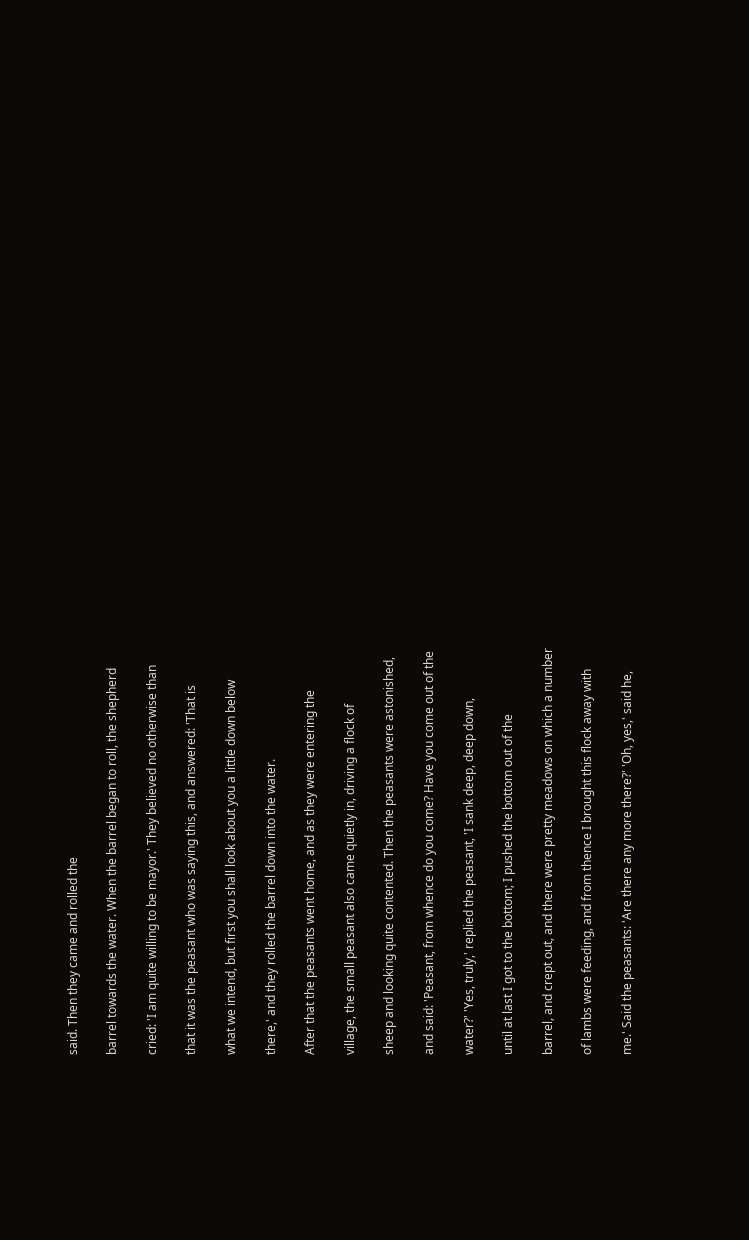said. Then they came and rolled the

barrel towards the water. When the barrel began to roll, the shepherd

cried: 'I am quite willing to be mayor.' They believed no otherwise than

that it was the peasant who was saying this, and answered: 'That is

what we intend, but first you shall look about you a little down below

there,' and they rolled the barrel down into the water.

After that the peasants went home, and as they were entering the

village, the small peasant also came quietly in, driving a flock of

sheep and looking quite contented. Then the peasants were astonished,

and said: 'Peasant, from whence do you come? Have you come out of the

water?' 'Yes, truly,' replied the peasant, 'I sank deep, deep down,

until at last I got to the bottom; I pushed the bottom out of the

barrel, and crept out, and there were pretty meadows on which a number

of lambs were feeding, and from thence I brought this flock away with

me.' Said the peasants: 'Are there any more there?' 'Oh, yes,' said he,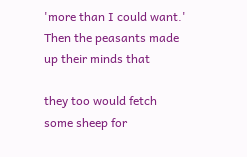'more than I could want.' Then the peasants made up their minds that

they too would fetch some sheep for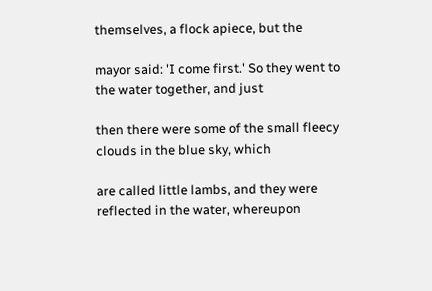themselves, a flock apiece, but the

mayor said: 'I come first.' So they went to the water together, and just

then there were some of the small fleecy clouds in the blue sky, which

are called little lambs, and they were reflected in the water, whereupon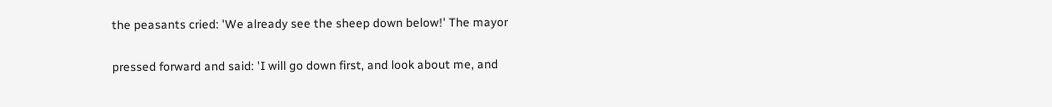the peasants cried: 'We already see the sheep down below!' The mayor

pressed forward and said: 'I will go down first, and look about me, and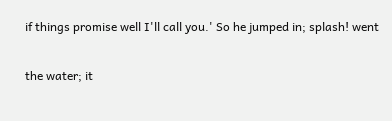if things promise well I'll call you.' So he jumped in; splash! went

the water; it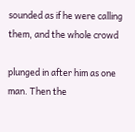sounded as if he were calling them, and the whole crowd

plunged in after him as one man. Then the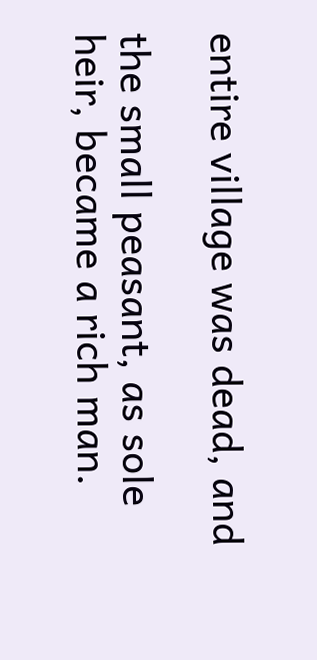entire village was dead, and

the small peasant, as sole heir, became a rich man.